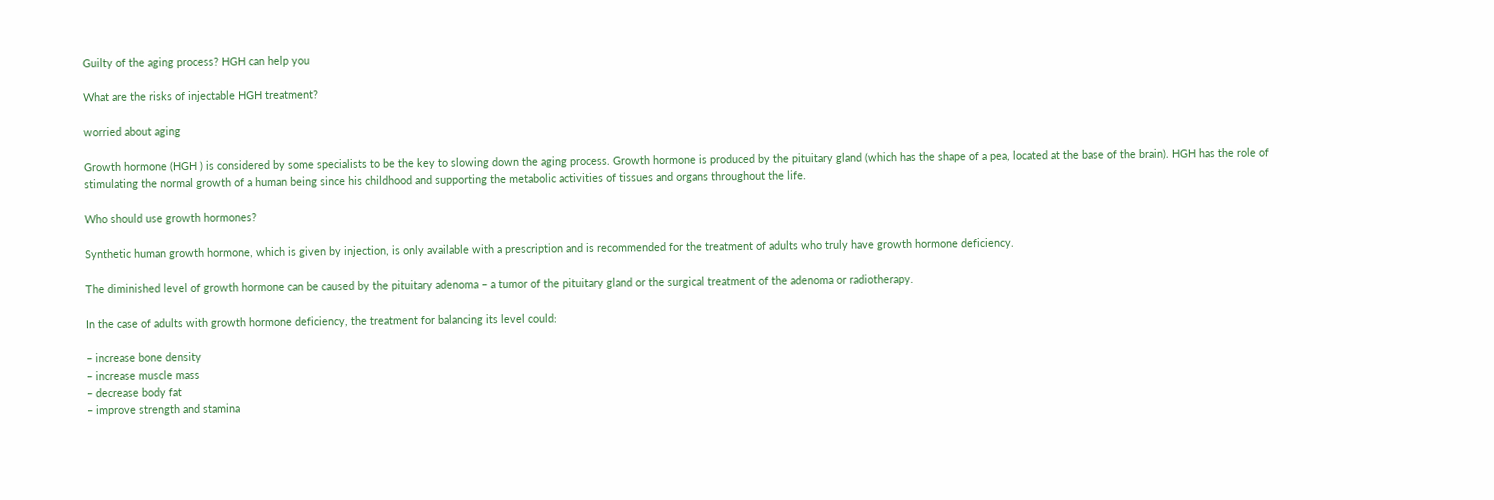Guilty of the aging process? HGH can help you

What are the risks of injectable HGH treatment?

worried about aging

Growth hormone (HGH ) is considered by some specialists to be the key to slowing down the aging process. Growth hormone is produced by the pituitary gland (which has the shape of a pea, located at the base of the brain). HGH has the role of stimulating the normal growth of a human being since his childhood and supporting the metabolic activities of tissues and organs throughout the life.

Who should use growth hormones?

Synthetic human growth hormone, which is given by injection, is only available with a prescription and is recommended for the treatment of adults who truly have growth hormone deficiency.

The diminished level of growth hormone can be caused by the pituitary adenoma – a tumor of the pituitary gland or the surgical treatment of the adenoma or radiotherapy.

In the case of adults with growth hormone deficiency, the treatment for balancing its level could:

– increase bone density
– increase muscle mass
– decrease body fat
– improve strength and stamina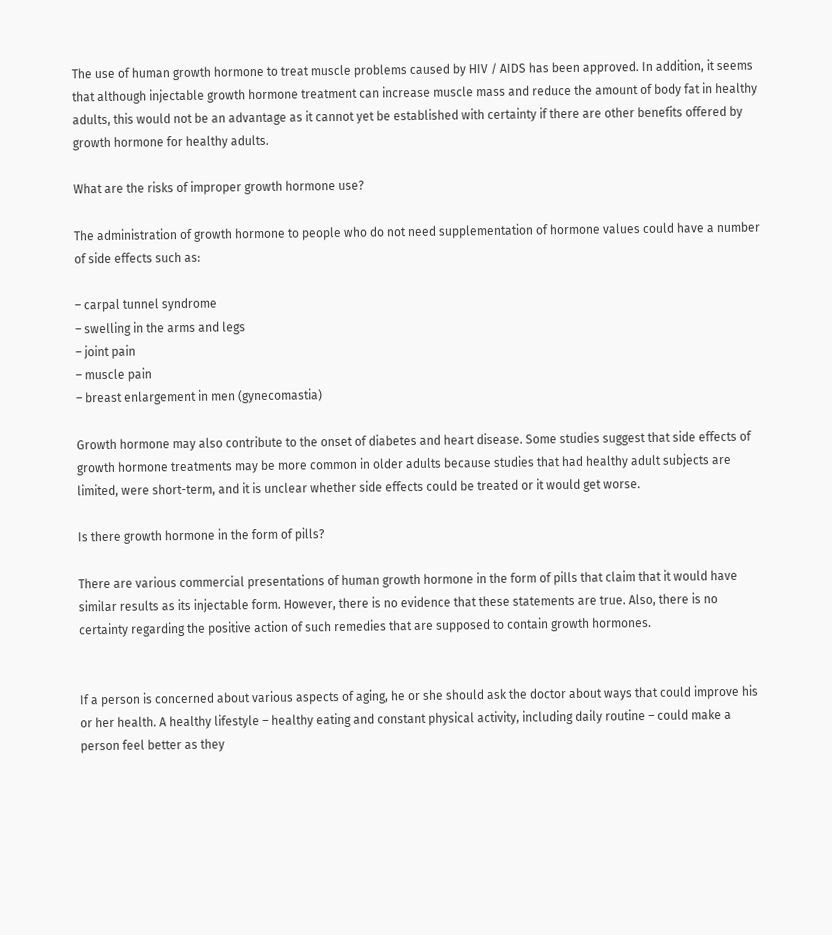The use of human growth hormone to treat muscle problems caused by HIV / AIDS has been approved. In addition, it seems that although injectable growth hormone treatment can increase muscle mass and reduce the amount of body fat in healthy adults, this would not be an advantage as it cannot yet be established with certainty if there are other benefits offered by growth hormone for healthy adults.

What are the risks of improper growth hormone use?

The administration of growth hormone to people who do not need supplementation of hormone values could have a number of side effects such as:

– carpal tunnel syndrome
– swelling in the arms and legs
– joint pain
– muscle pain
– breast enlargement in men (gynecomastia)

Growth hormone may also contribute to the onset of diabetes and heart disease. Some studies suggest that side effects of growth hormone treatments may be more common in older adults because studies that had healthy adult subjects are limited, were short-term, and it is unclear whether side effects could be treated or it would get worse.

Is there growth hormone in the form of pills?

There are various commercial presentations of human growth hormone in the form of pills that claim that it would have similar results as its injectable form. However, there is no evidence that these statements are true. Also, there is no certainty regarding the positive action of such remedies that are supposed to contain growth hormones.


If a person is concerned about various aspects of aging, he or she should ask the doctor about ways that could improve his or her health. A healthy lifestyle – healthy eating and constant physical activity, including daily routine – could make a person feel better as they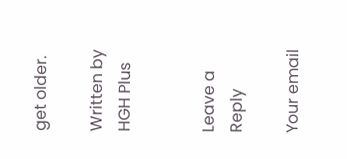get older.

Written by HGH Plus


Leave a Reply

Your email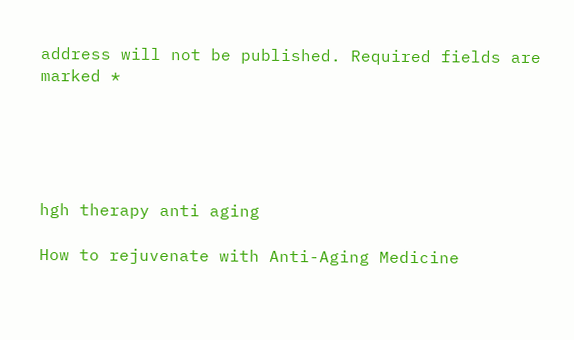address will not be published. Required fields are marked *





hgh therapy anti aging

How to rejuvenate with Anti-Aging Medicine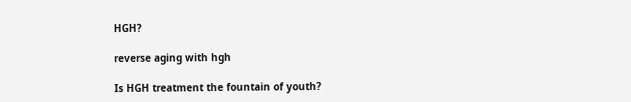HGH?

reverse aging with hgh

Is HGH treatment the fountain of youth?